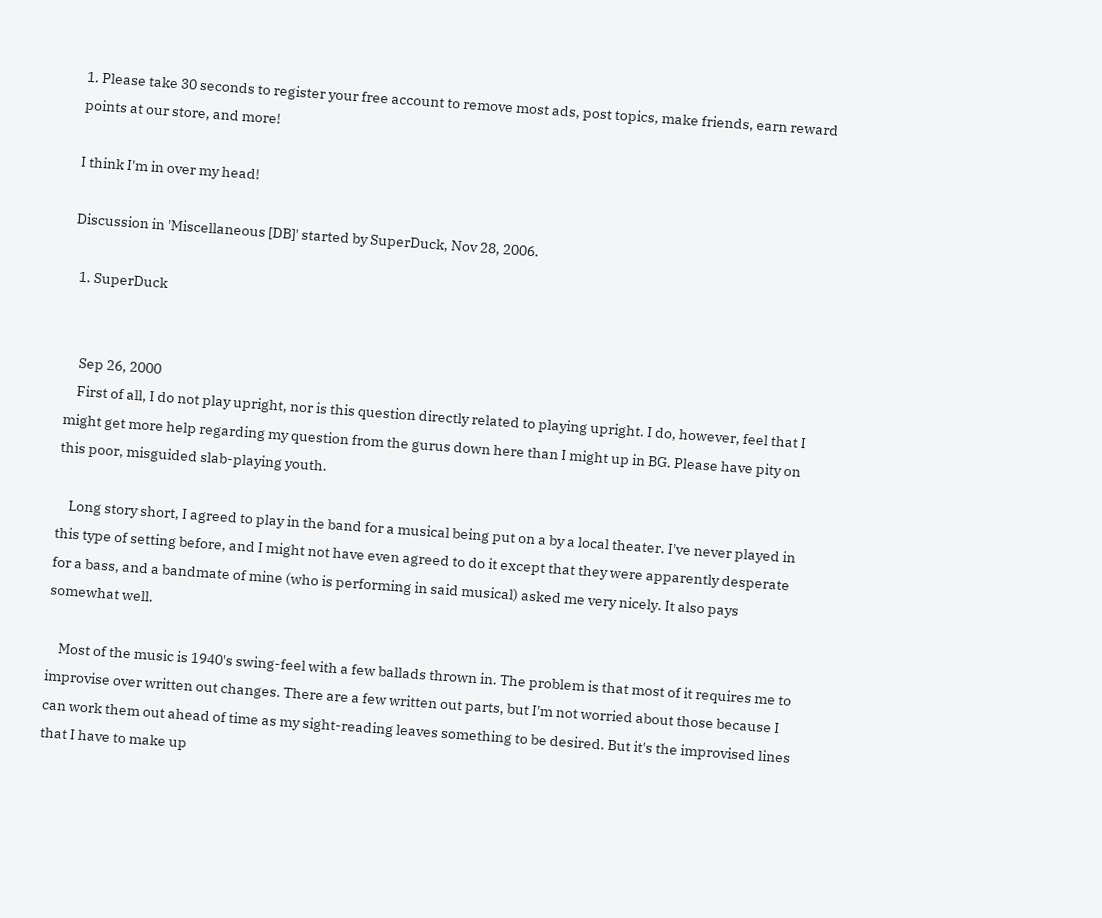1. Please take 30 seconds to register your free account to remove most ads, post topics, make friends, earn reward points at our store, and more!

I think I'm in over my head!

Discussion in 'Miscellaneous [DB]' started by SuperDuck, Nov 28, 2006.

  1. SuperDuck


    Sep 26, 2000
    First of all, I do not play upright, nor is this question directly related to playing upright. I do, however, feel that I might get more help regarding my question from the gurus down here than I might up in BG. Please have pity on this poor, misguided slab-playing youth.

    Long story short, I agreed to play in the band for a musical being put on a by a local theater. I've never played in this type of setting before, and I might not have even agreed to do it except that they were apparently desperate for a bass, and a bandmate of mine (who is performing in said musical) asked me very nicely. It also pays somewhat well.

    Most of the music is 1940's swing-feel with a few ballads thrown in. The problem is that most of it requires me to improvise over written out changes. There are a few written out parts, but I'm not worried about those because I can work them out ahead of time as my sight-reading leaves something to be desired. But it's the improvised lines that I have to make up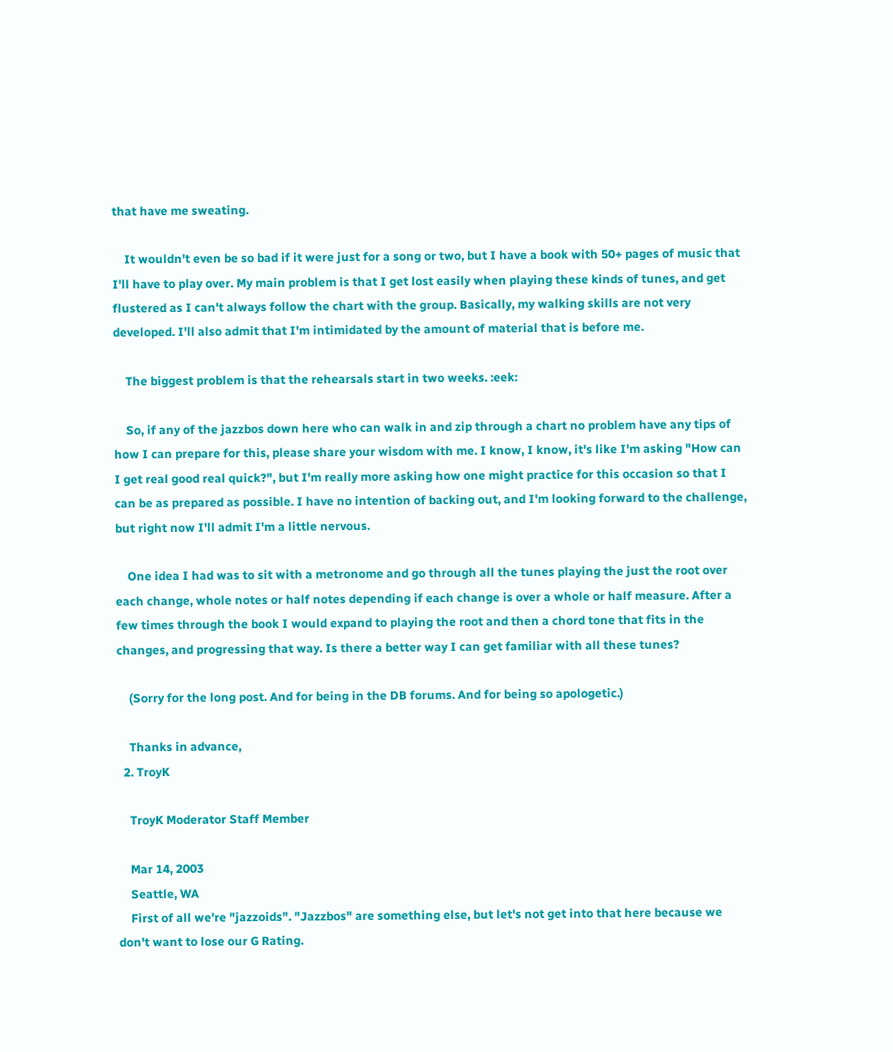that have me sweating.

    It wouldn't even be so bad if it were just for a song or two, but I have a book with 50+ pages of music that I'll have to play over. My main problem is that I get lost easily when playing these kinds of tunes, and get flustered as I can't always follow the chart with the group. Basically, my walking skills are not very developed. I'll also admit that I'm intimidated by the amount of material that is before me.

    The biggest problem is that the rehearsals start in two weeks. :eek:

    So, if any of the jazzbos down here who can walk in and zip through a chart no problem have any tips of how I can prepare for this, please share your wisdom with me. I know, I know, it's like I'm asking "How can I get real good real quick?", but I'm really more asking how one might practice for this occasion so that I can be as prepared as possible. I have no intention of backing out, and I'm looking forward to the challenge, but right now I'll admit I'm a little nervous.

    One idea I had was to sit with a metronome and go through all the tunes playing the just the root over each change, whole notes or half notes depending if each change is over a whole or half measure. After a few times through the book I would expand to playing the root and then a chord tone that fits in the changes, and progressing that way. Is there a better way I can get familiar with all these tunes?

    (Sorry for the long post. And for being in the DB forums. And for being so apologetic.)

    Thanks in advance,
  2. TroyK

    TroyK Moderator Staff Member

    Mar 14, 2003
    Seattle, WA
    First of all we're "jazzoids". "Jazzbos" are something else, but let's not get into that here because we don't want to lose our G Rating.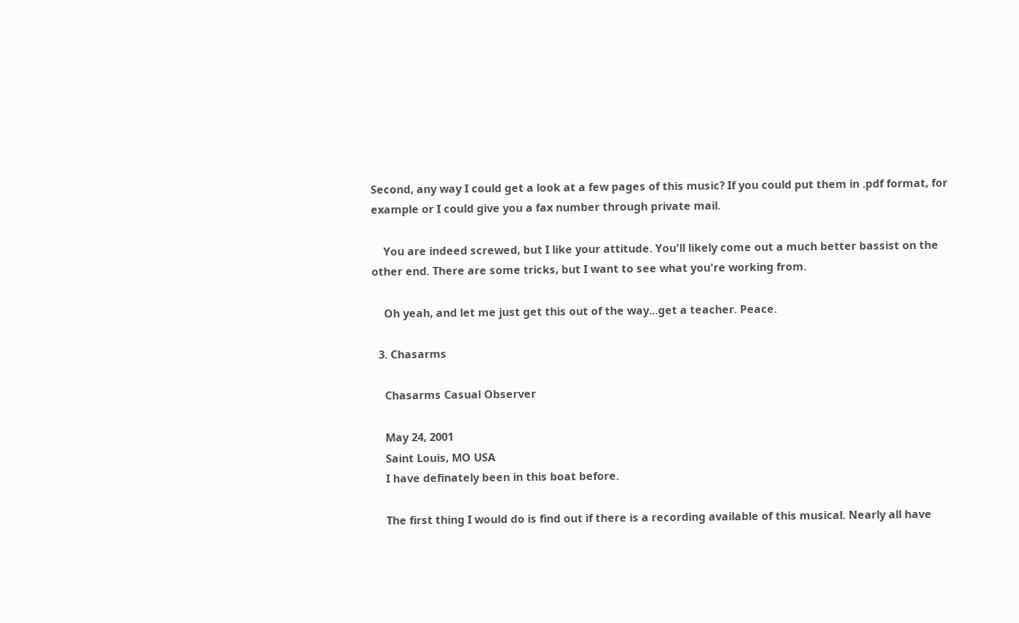Second, any way I could get a look at a few pages of this music? If you could put them in .pdf format, for example or I could give you a fax number through private mail.

    You are indeed screwed, but I like your attitude. You'll likely come out a much better bassist on the other end. There are some tricks, but I want to see what you're working from.

    Oh yeah, and let me just get this out of the way...get a teacher. Peace.

  3. Chasarms

    Chasarms Casual Observer

    May 24, 2001
    Saint Louis, MO USA
    I have definately been in this boat before.

    The first thing I would do is find out if there is a recording available of this musical. Nearly all have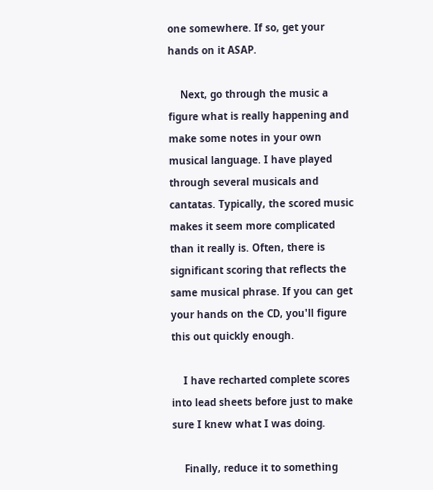one somewhere. If so, get your hands on it ASAP.

    Next, go through the music a figure what is really happening and make some notes in your own musical language. I have played through several musicals and cantatas. Typically, the scored music makes it seem more complicated than it really is. Often, there is significant scoring that reflects the same musical phrase. If you can get your hands on the CD, you'll figure this out quickly enough.

    I have recharted complete scores into lead sheets before just to make sure I knew what I was doing.

    Finally, reduce it to something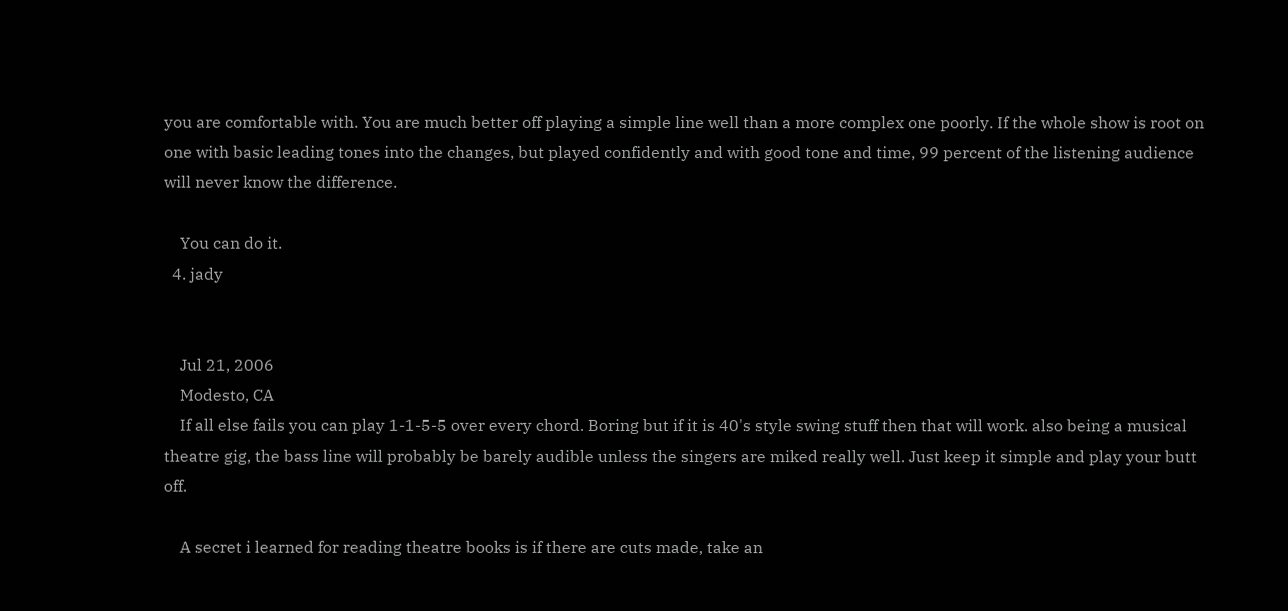you are comfortable with. You are much better off playing a simple line well than a more complex one poorly. If the whole show is root on one with basic leading tones into the changes, but played confidently and with good tone and time, 99 percent of the listening audience will never know the difference.

    You can do it.
  4. jady


    Jul 21, 2006
    Modesto, CA
    If all else fails you can play 1-1-5-5 over every chord. Boring but if it is 40's style swing stuff then that will work. also being a musical theatre gig, the bass line will probably be barely audible unless the singers are miked really well. Just keep it simple and play your butt off.

    A secret i learned for reading theatre books is if there are cuts made, take an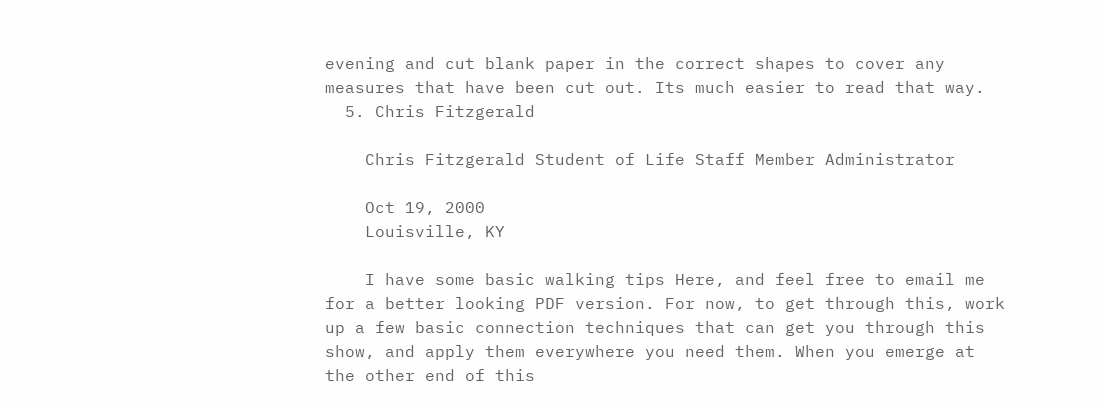evening and cut blank paper in the correct shapes to cover any measures that have been cut out. Its much easier to read that way.
  5. Chris Fitzgerald

    Chris Fitzgerald Student of Life Staff Member Administrator

    Oct 19, 2000
    Louisville, KY

    I have some basic walking tips Here, and feel free to email me for a better looking PDF version. For now, to get through this, work up a few basic connection techniques that can get you through this show, and apply them everywhere you need them. When you emerge at the other end of this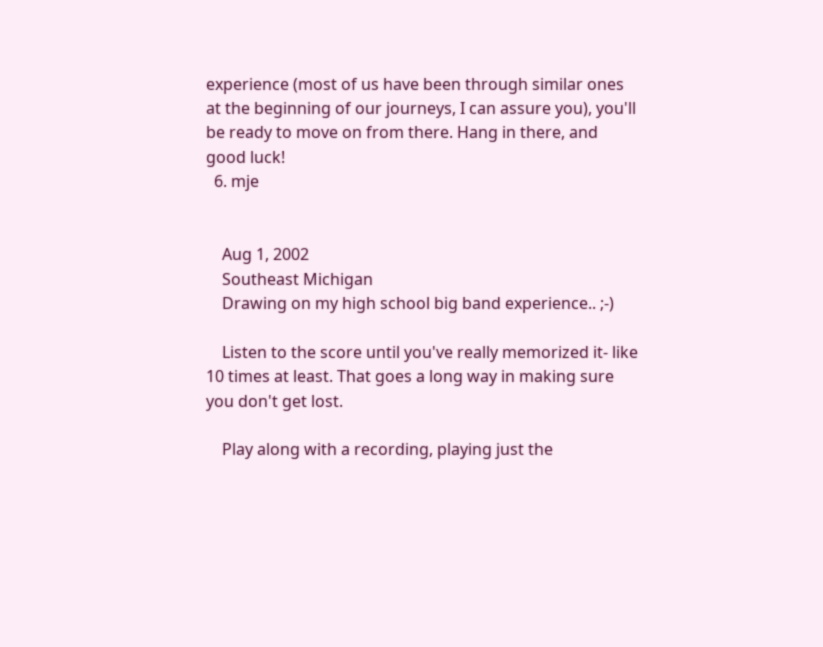experience (most of us have been through similar ones at the beginning of our journeys, I can assure you), you'll be ready to move on from there. Hang in there, and good luck!
  6. mje


    Aug 1, 2002
    Southeast Michigan
    Drawing on my high school big band experience.. ;-)

    Listen to the score until you've really memorized it- like 10 times at least. That goes a long way in making sure you don't get lost.

    Play along with a recording, playing just the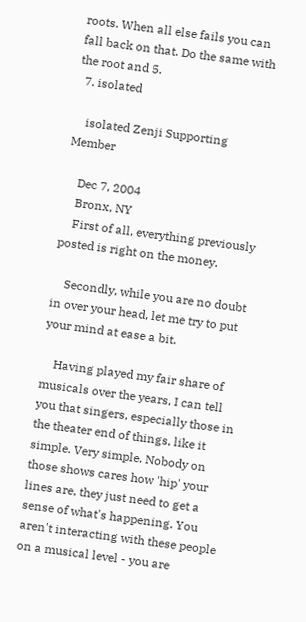roots. When all else fails you can fall back on that. Do the same with the root and 5.
  7. isolated

    isolated Zenji Supporting Member

    Dec 7, 2004
    Bronx, NY
    First of all, everything previously posted is right on the money.

    Secondly, while you are no doubt in over your head, let me try to put your mind at ease a bit.

    Having played my fair share of musicals over the years, I can tell you that singers, especially those in the theater end of things, like it simple. Very simple. Nobody on those shows cares how 'hip' your lines are, they just need to get a sense of what's happening. You aren't interacting with these people on a musical level - you are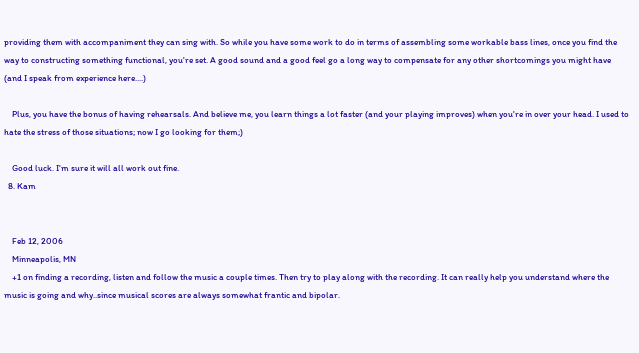providing them with accompaniment they can sing with. So while you have some work to do in terms of assembling some workable bass lines, once you find the way to constructing something functional, you're set. A good sound and a good feel go a long way to compensate for any other shortcomings you might have (and I speak from experience here....)

    Plus, you have the bonus of having rehearsals. And believe me, you learn things a lot faster (and your playing improves) when you're in over your head. I used to hate the stress of those situations; now I go looking for them;)

    Good luck. I'm sure it will all work out fine.
  8. Kam


    Feb 12, 2006
    Minneapolis, MN
    +1 on finding a recording, listen and follow the music a couple times. Then try to play along with the recording. It can really help you understand where the music is going and why..since musical scores are always somewhat frantic and bipolar.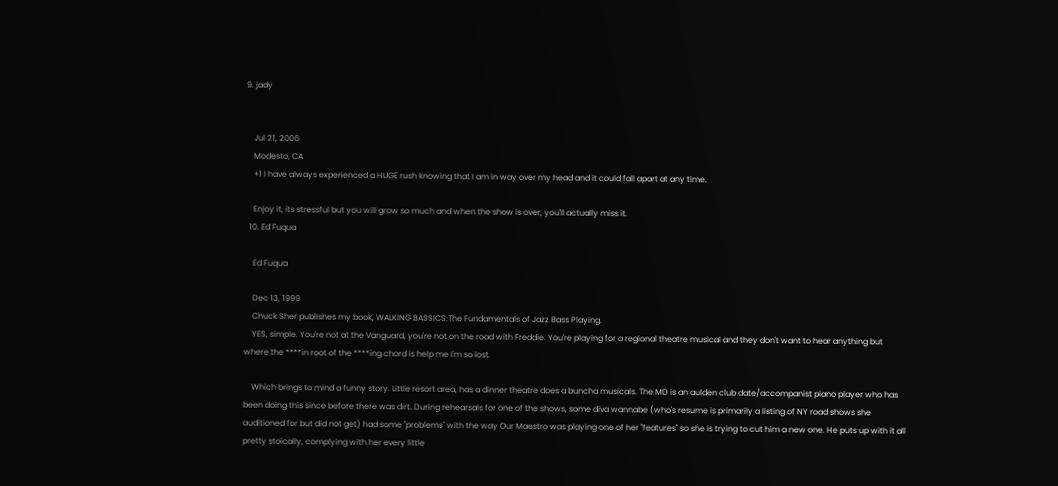9. jady


    Jul 21, 2006
    Modesto, CA
    +1 I have always experienced a HUGE rush knowing that I am in way over my head and it could fall apart at any time.

    Enjoy it, its stressful but you will grow so much and when the show is over, you'll actually miss it.
  10. Ed Fuqua

    Ed Fuqua

    Dec 13, 1999
    Chuck Sher publishes my book, WALKING BASSICS:The Fundamentals of Jazz Bass Playing.
    YES, simple. You're not at the Vanguard, you're not on the road with Freddie. You're playing for a regional theatre musical and they don't want to hear anything but where the ****in root of the ****ing chord is help me I'm so lost.

    Which brings to mind a funny story. Little resort area, has a dinner theatre does a buncha musicals. The MD is an aulden club date/accompanist piano player who has been doing this since before there was dirt. During rehearsals for one of the shows, some diva wannabe (who's resume is primarily a listing of NY road shows she auditioned for but did not get) had some "problems" with the way Our Maestro was playing one of her "features" so she is trying to cut him a new one. He puts up with it all pretty stoically, complying with her every little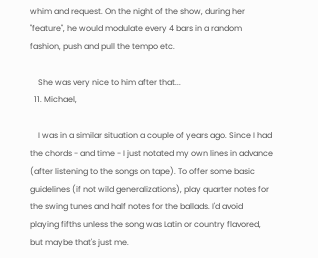whim and request. On the night of the show, during her "feature", he would modulate every 4 bars in a random fashion, push and pull the tempo etc.

    She was very nice to him after that...
  11. Michael,

    I was in a similar situation a couple of years ago. Since I had the chords - and time - I just notated my own lines in advance (after listening to the songs on tape). To offer some basic guidelines (if not wild generalizations), play quarter notes for the swing tunes and half notes for the ballads. I'd avoid playing fifths unless the song was Latin or country flavored, but maybe that's just me.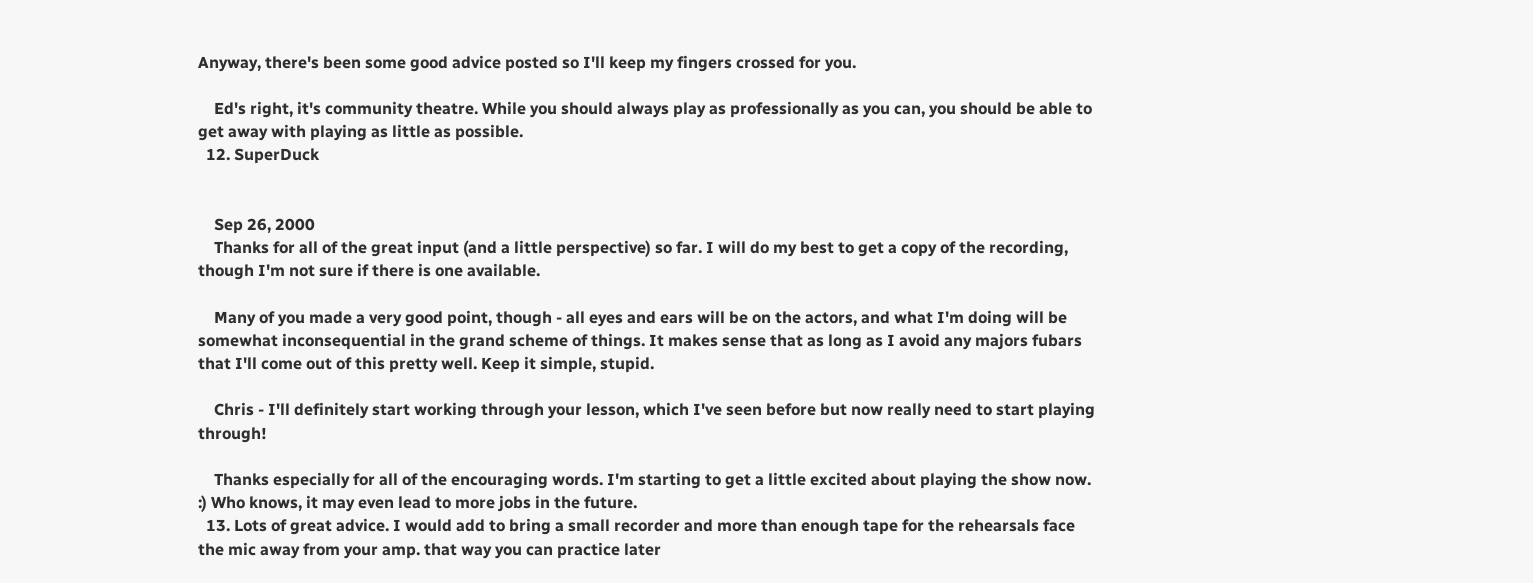Anyway, there's been some good advice posted so I'll keep my fingers crossed for you.

    Ed's right, it's community theatre. While you should always play as professionally as you can, you should be able to get away with playing as little as possible.
  12. SuperDuck


    Sep 26, 2000
    Thanks for all of the great input (and a little perspective) so far. I will do my best to get a copy of the recording, though I'm not sure if there is one available.

    Many of you made a very good point, though - all eyes and ears will be on the actors, and what I'm doing will be somewhat inconsequential in the grand scheme of things. It makes sense that as long as I avoid any majors fubars that I'll come out of this pretty well. Keep it simple, stupid.

    Chris - I'll definitely start working through your lesson, which I've seen before but now really need to start playing through!

    Thanks especially for all of the encouraging words. I'm starting to get a little excited about playing the show now. :) Who knows, it may even lead to more jobs in the future.
  13. Lots of great advice. I would add to bring a small recorder and more than enough tape for the rehearsals face the mic away from your amp. that way you can practice later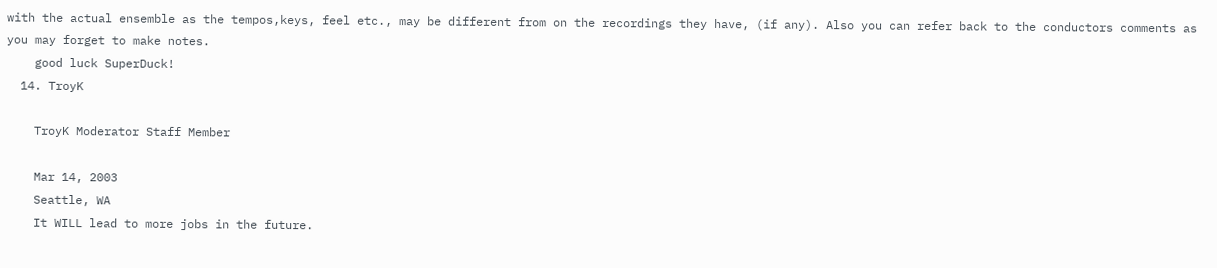with the actual ensemble as the tempos,keys, feel etc., may be different from on the recordings they have, (if any). Also you can refer back to the conductors comments as you may forget to make notes.
    good luck SuperDuck!
  14. TroyK

    TroyK Moderator Staff Member

    Mar 14, 2003
    Seattle, WA
    It WILL lead to more jobs in the future.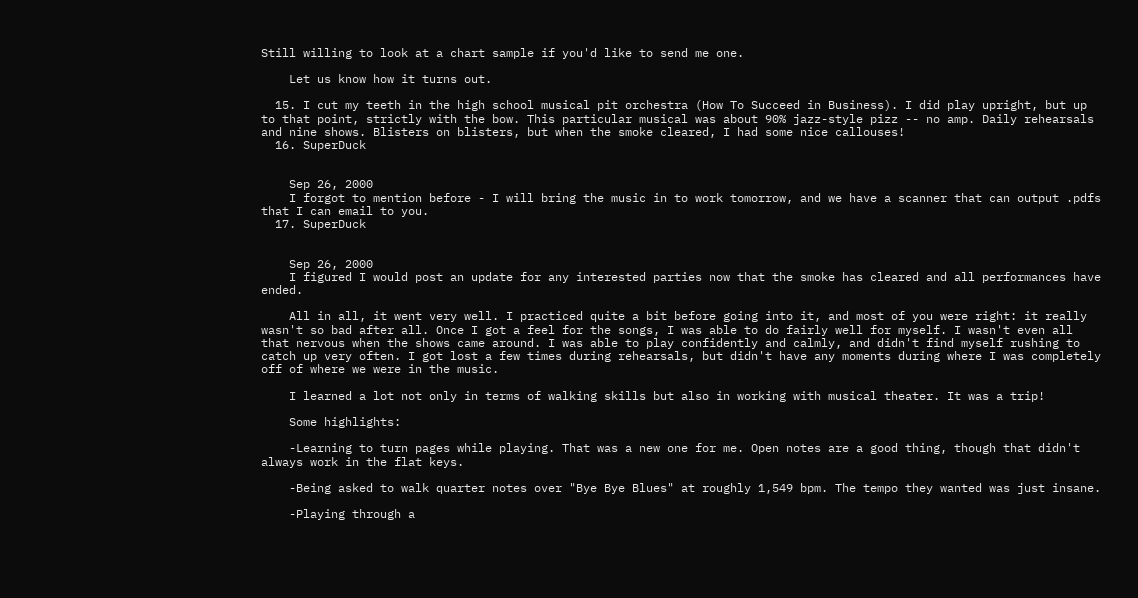Still willing to look at a chart sample if you'd like to send me one.

    Let us know how it turns out.

  15. I cut my teeth in the high school musical pit orchestra (How To Succeed in Business). I did play upright, but up to that point, strictly with the bow. This particular musical was about 90% jazz-style pizz -- no amp. Daily rehearsals and nine shows. Blisters on blisters, but when the smoke cleared, I had some nice callouses!
  16. SuperDuck


    Sep 26, 2000
    I forgot to mention before - I will bring the music in to work tomorrow, and we have a scanner that can output .pdfs that I can email to you.
  17. SuperDuck


    Sep 26, 2000
    I figured I would post an update for any interested parties now that the smoke has cleared and all performances have ended.

    All in all, it went very well. I practiced quite a bit before going into it, and most of you were right: it really wasn't so bad after all. Once I got a feel for the songs, I was able to do fairly well for myself. I wasn't even all that nervous when the shows came around. I was able to play confidently and calmly, and didn't find myself rushing to catch up very often. I got lost a few times during rehearsals, but didn't have any moments during where I was completely off of where we were in the music.

    I learned a lot not only in terms of walking skills but also in working with musical theater. It was a trip!

    Some highlights:

    -Learning to turn pages while playing. That was a new one for me. Open notes are a good thing, though that didn't always work in the flat keys.

    -Being asked to walk quarter notes over "Bye Bye Blues" at roughly 1,549 bpm. The tempo they wanted was just insane.

    -Playing through a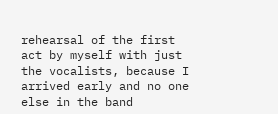rehearsal of the first act by myself with just the vocalists, because I arrived early and no one else in the band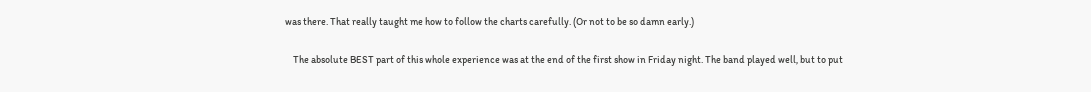was there. That really taught me how to follow the charts carefully. (Or not to be so damn early.)

    The absolute BEST part of this whole experience was at the end of the first show in Friday night. The band played well, but to put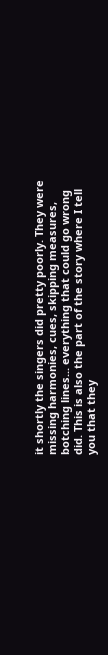it shortly the singers did pretty poorly. They were missing harmonies, cues, skipping measures, botching lines... everything that could go wrong did. This is also the part of the story where I tell you that they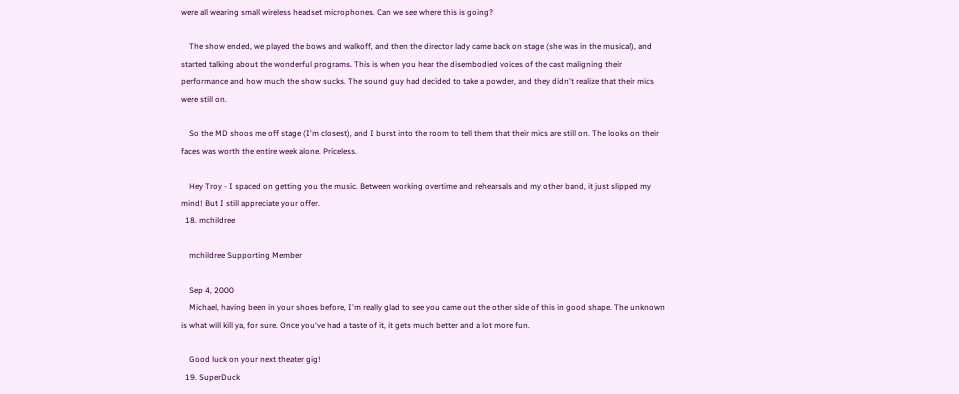were all wearing small wireless headset microphones. Can we see where this is going?

    The show ended, we played the bows and walkoff, and then the director lady came back on stage (she was in the musical), and started talking about the wonderful programs. This is when you hear the disembodied voices of the cast maligning their performance and how much the show sucks. The sound guy had decided to take a powder, and they didn't realize that their mics were still on.

    So the MD shoos me off stage (I'm closest), and I burst into the room to tell them that their mics are still on. The looks on their faces was worth the entire week alone. Priceless.

    Hey Troy - I spaced on getting you the music. Between working overtime and rehearsals and my other band, it just slipped my mind! But I still appreciate your offer.
  18. mchildree

    mchildree Supporting Member

    Sep 4, 2000
    Michael, having been in your shoes before, I'm really glad to see you came out the other side of this in good shape. The unknown is what will kill ya, for sure. Once you've had a taste of it, it gets much better and a lot more fun.

    Good luck on your next theater gig!
  19. SuperDuck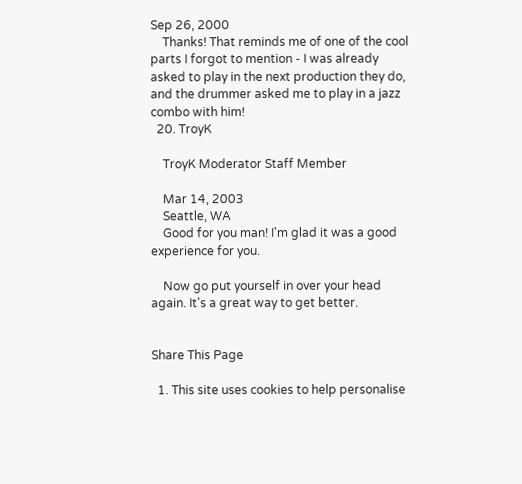Sep 26, 2000
    Thanks! That reminds me of one of the cool parts I forgot to mention - I was already asked to play in the next production they do, and the drummer asked me to play in a jazz combo with him!
  20. TroyK

    TroyK Moderator Staff Member

    Mar 14, 2003
    Seattle, WA
    Good for you man! I'm glad it was a good experience for you.

    Now go put yourself in over your head again. It's a great way to get better.


Share This Page

  1. This site uses cookies to help personalise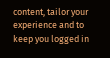content, tailor your experience and to keep you logged in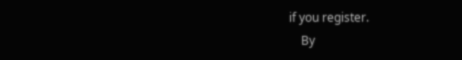if you register.
    By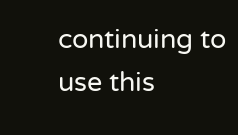continuing to use this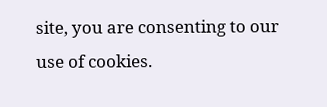site, you are consenting to our use of cookies.